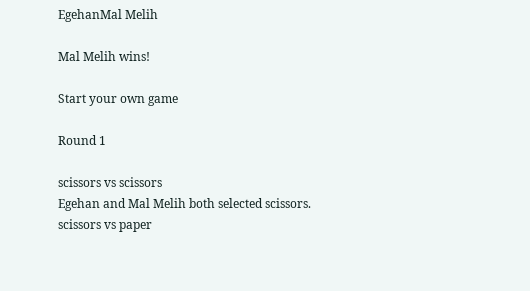EgehanMal Melih

Mal Melih wins!

Start your own game

Round 1

scissors vs scissors
Egehan and Mal Melih both selected scissors.
scissors vs paper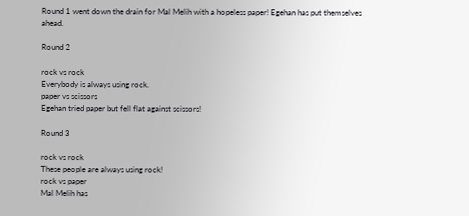Round 1 went down the drain for Mal Melih with a hopeless paper! Egehan has put themselves ahead.

Round 2

rock vs rock
Everybody is always using rock.
paper vs scissors
Egehan tried paper but fell flat against scissors!

Round 3

rock vs rock
These people are always using rock!
rock vs paper
Mal Melih has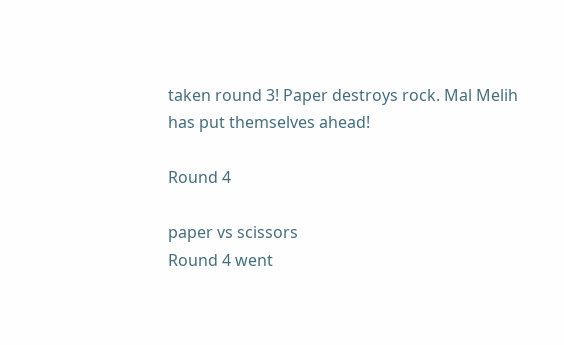taken round 3! Paper destroys rock. Mal Melih has put themselves ahead!

Round 4

paper vs scissors
Round 4 went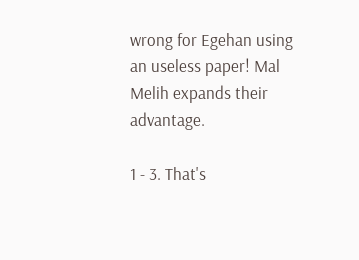wrong for Egehan using an useless paper! Mal Melih expands their advantage.

1 - 3. That's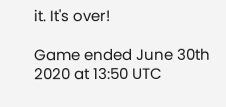it. It's over!

Game ended June 30th 2020 at 13:50 UTC